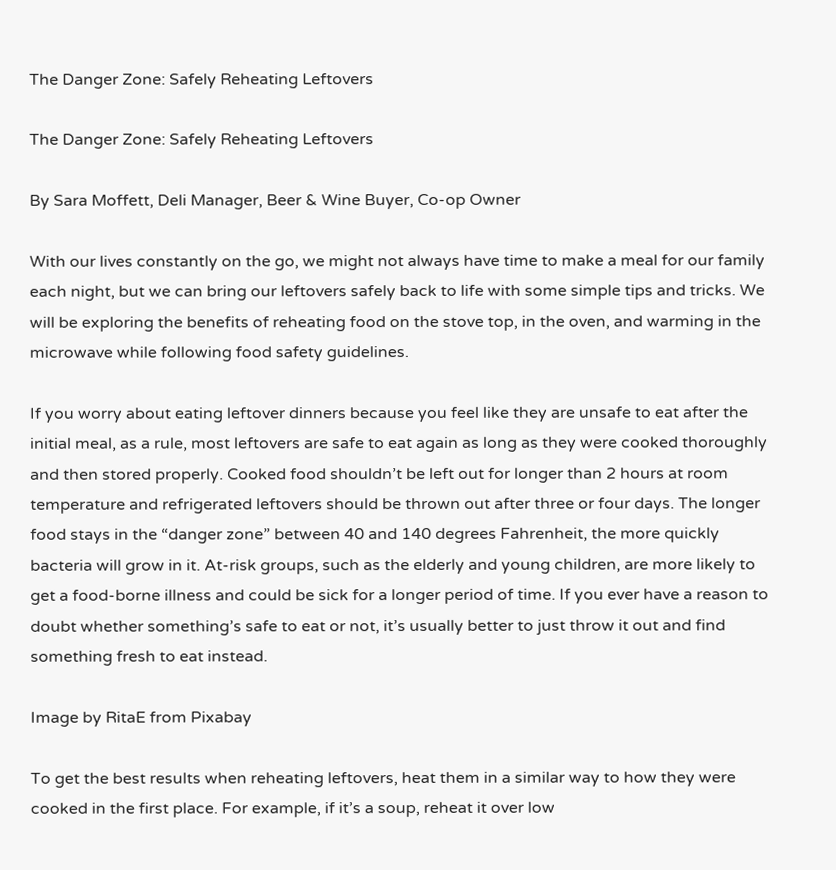The Danger Zone: Safely Reheating Leftovers

The Danger Zone: Safely Reheating Leftovers

By Sara Moffett, Deli Manager, Beer & Wine Buyer, Co-op Owner

With our lives constantly on the go, we might not always have time to make a meal for our family each night, but we can bring our leftovers safely back to life with some simple tips and tricks. We will be exploring the benefits of reheating food on the stove top, in the oven, and warming in the microwave while following food safety guidelines.

If you worry about eating leftover dinners because you feel like they are unsafe to eat after the initial meal, as a rule, most leftovers are safe to eat again as long as they were cooked thoroughly and then stored properly. Cooked food shouldn’t be left out for longer than 2 hours at room temperature and refrigerated leftovers should be thrown out after three or four days. The longer food stays in the “danger zone” between 40 and 140 degrees Fahrenheit, the more quickly bacteria will grow in it. At-risk groups, such as the elderly and young children, are more likely to get a food-borne illness and could be sick for a longer period of time. If you ever have a reason to doubt whether something’s safe to eat or not, it’s usually better to just throw it out and find something fresh to eat instead.

Image by RitaE from Pixabay

To get the best results when reheating leftovers, heat them in a similar way to how they were cooked in the first place. For example, if it’s a soup, reheat it over low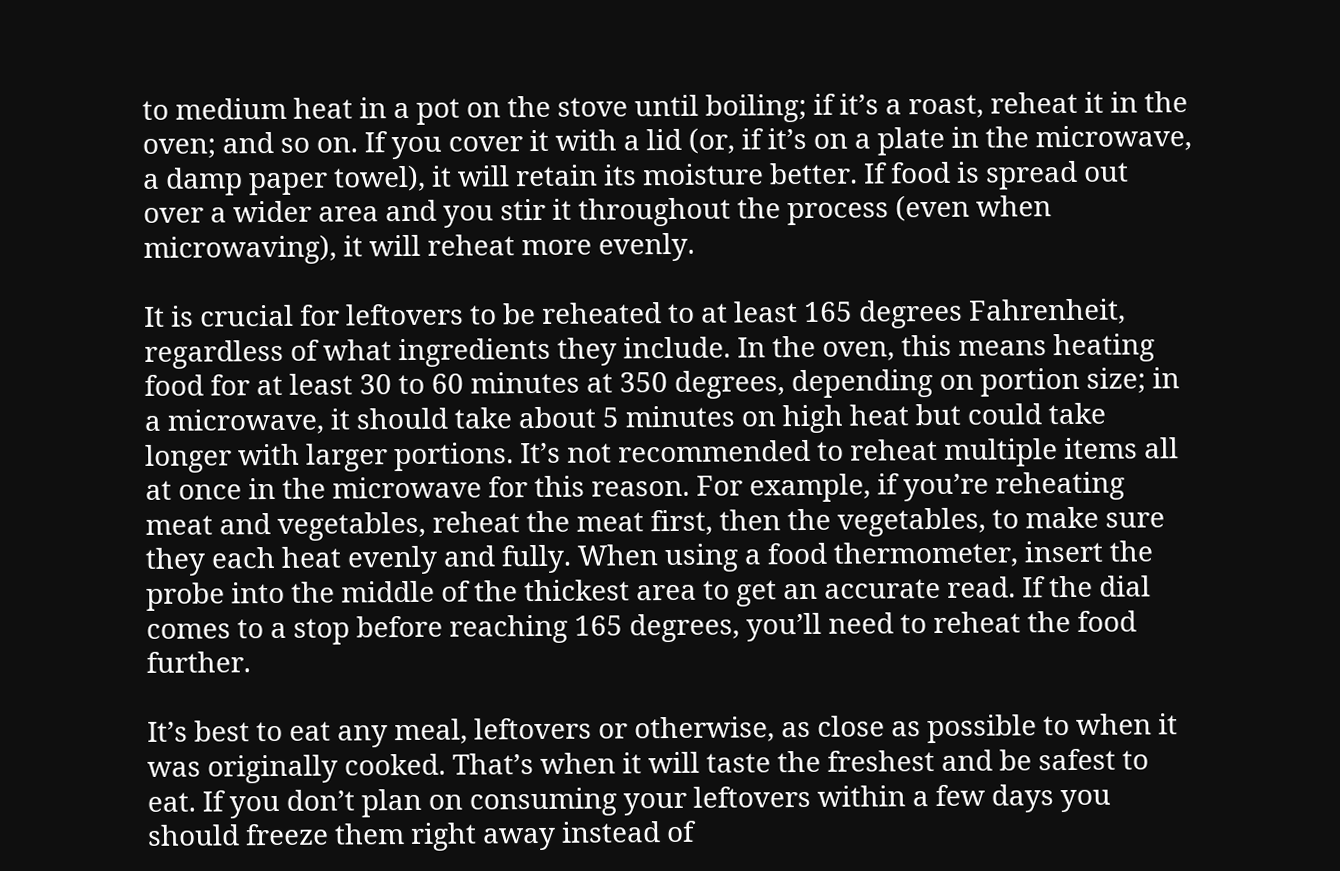to medium heat in a pot on the stove until boiling; if it’s a roast, reheat it in the oven; and so on. If you cover it with a lid (or, if it’s on a plate in the microwave, a damp paper towel), it will retain its moisture better. If food is spread out over a wider area and you stir it throughout the process (even when microwaving), it will reheat more evenly.

It is crucial for leftovers to be reheated to at least 165 degrees Fahrenheit, regardless of what ingredients they include. In the oven, this means heating food for at least 30 to 60 minutes at 350 degrees, depending on portion size; in a microwave, it should take about 5 minutes on high heat but could take longer with larger portions. It’s not recommended to reheat multiple items all at once in the microwave for this reason. For example, if you’re reheating meat and vegetables, reheat the meat first, then the vegetables, to make sure they each heat evenly and fully. When using a food thermometer, insert the probe into the middle of the thickest area to get an accurate read. If the dial comes to a stop before reaching 165 degrees, you’ll need to reheat the food further.

It’s best to eat any meal, leftovers or otherwise, as close as possible to when it was originally cooked. That’s when it will taste the freshest and be safest to eat. If you don’t plan on consuming your leftovers within a few days you should freeze them right away instead of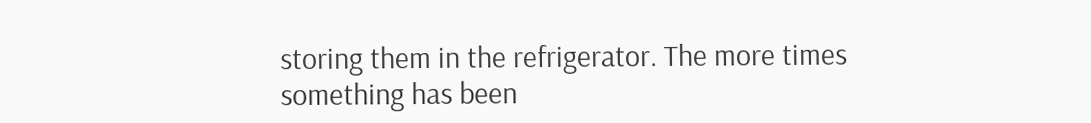storing them in the refrigerator. The more times something has been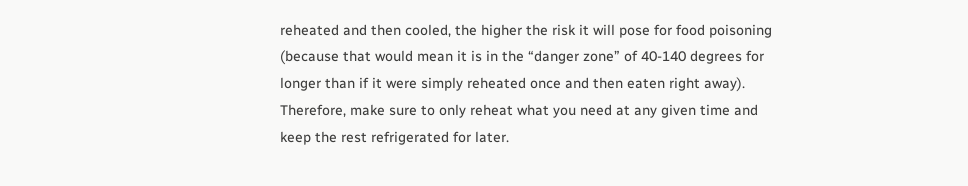reheated and then cooled, the higher the risk it will pose for food poisoning (because that would mean it is in the “danger zone” of 40-140 degrees for longer than if it were simply reheated once and then eaten right away). Therefore, make sure to only reheat what you need at any given time and keep the rest refrigerated for later.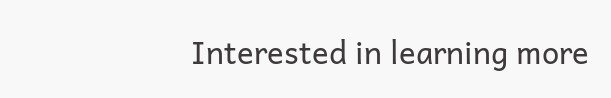Interested in learning more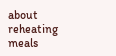about reheating meals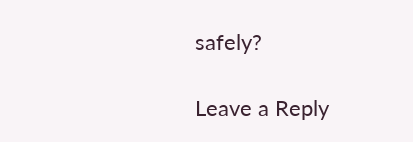safely?

Leave a Reply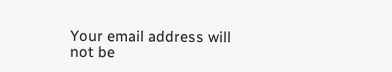Your email address will not be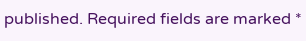published. Required fields are marked *